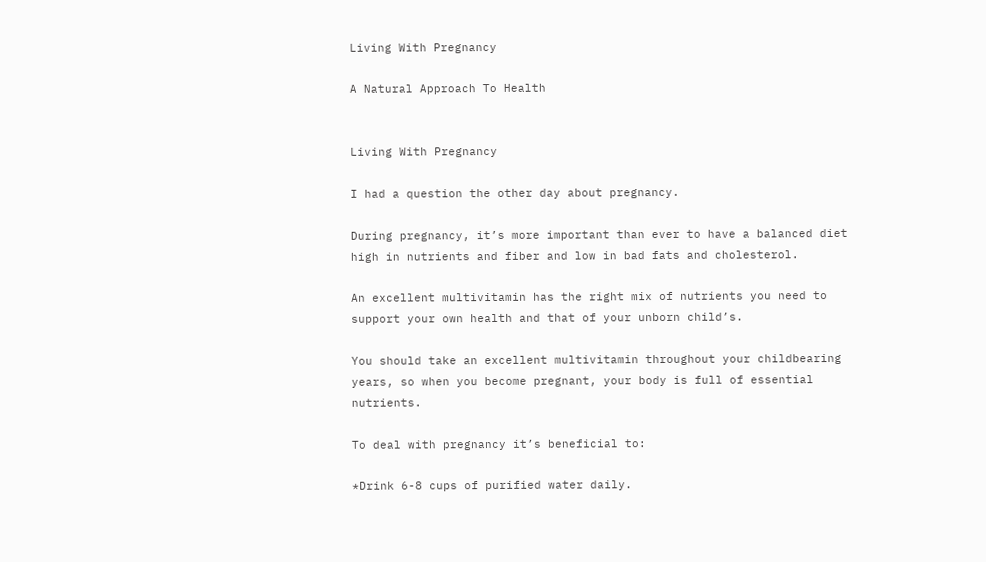Living With Pregnancy

A Natural Approach To Health


Living With Pregnancy

I had a question the other day about pregnancy.

During pregnancy, it’s more important than ever to have a balanced diet high in nutrients and fiber and low in bad fats and cholesterol.

An excellent multivitamin has the right mix of nutrients you need to support your own health and that of your unborn child’s.

You should take an excellent multivitamin throughout your childbearing years, so when you become pregnant, your body is full of essential nutrients.

To deal with pregnancy it’s beneficial to:

*Drink 6-8 cups of purified water daily.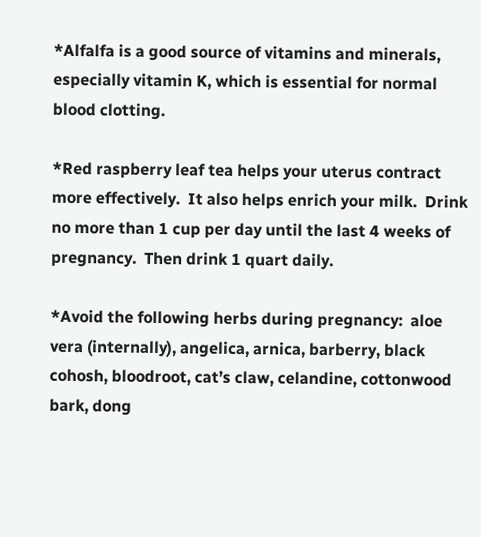*Alfalfa is a good source of vitamins and minerals, especially vitamin K, which is essential for normal blood clotting.

*Red raspberry leaf tea helps your uterus contract more effectively.  It also helps enrich your milk.  Drink no more than 1 cup per day until the last 4 weeks of pregnancy.  Then drink 1 quart daily.

*Avoid the following herbs during pregnancy:  aloe vera (internally), angelica, arnica, barberry, black cohosh, bloodroot, cat’s claw, celandine, cottonwood bark, dong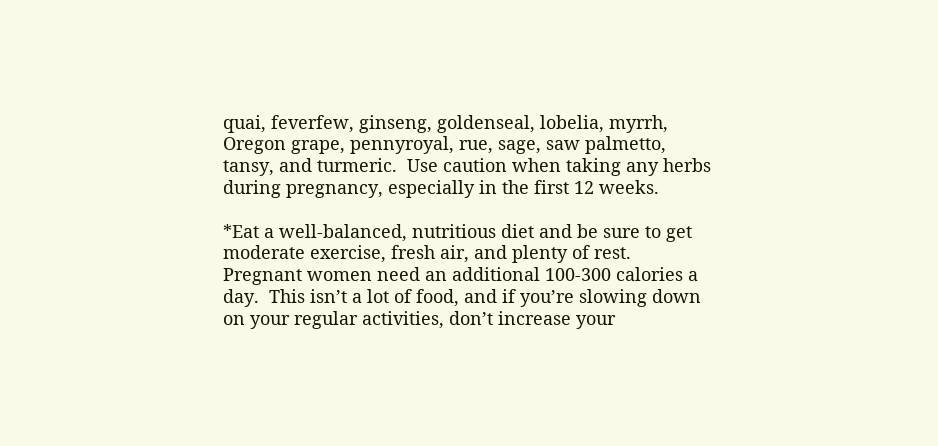quai, feverfew, ginseng, goldenseal, lobelia, myrrh, Oregon grape, pennyroyal, rue, sage, saw palmetto, tansy, and turmeric.  Use caution when taking any herbs during pregnancy, especially in the first 12 weeks.

*Eat a well-balanced, nutritious diet and be sure to get moderate exercise, fresh air, and plenty of rest.  Pregnant women need an additional 100-300 calories a day.  This isn’t a lot of food, and if you’re slowing down on your regular activities, don’t increase your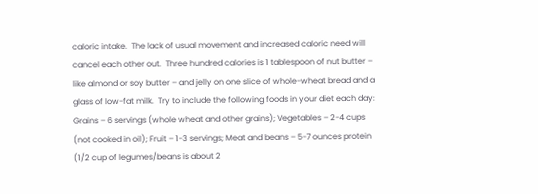caloric intake.  The lack of usual movement and increased caloric need will cancel each other out.  Three hundred calories is 1 tablespoon of nut butter – like almond or soy butter – and jelly on one slice of whole-wheat bread and a glass of low-fat milk.  Try to include the following foods in your diet each day:  Grains – 6 servings (whole wheat and other grains); Vegetables – 2-4 cups (not cooked in oil); Fruit – 1-3 servings; Meat and beans – 5-7 ounces protein (1/2 cup of legumes/beans is about 2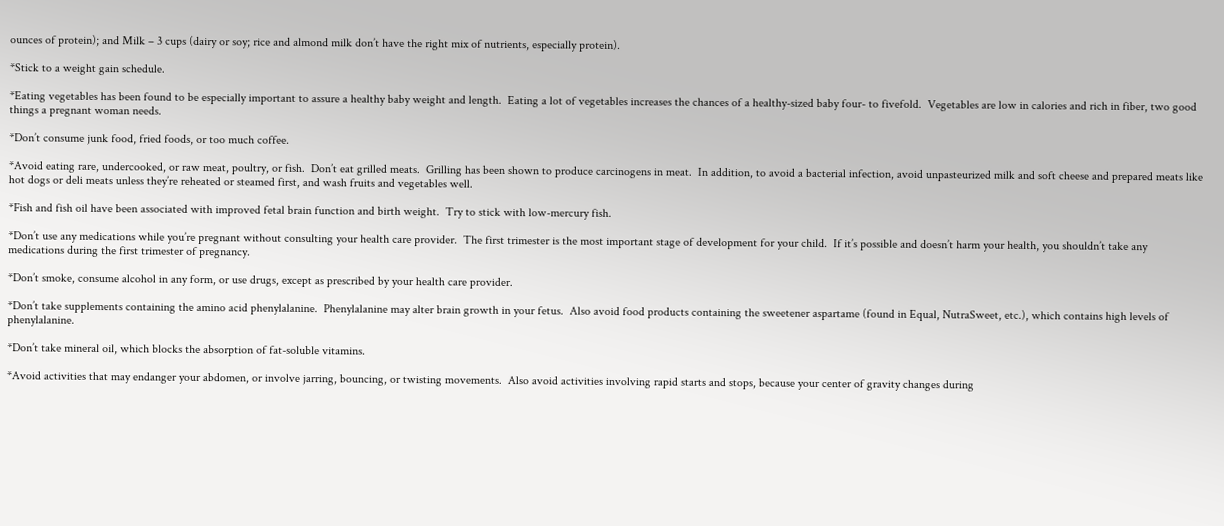ounces of protein); and Milk – 3 cups (dairy or soy; rice and almond milk don’t have the right mix of nutrients, especially protein).

*Stick to a weight gain schedule.

*Eating vegetables has been found to be especially important to assure a healthy baby weight and length.  Eating a lot of vegetables increases the chances of a healthy-sized baby four- to fivefold.  Vegetables are low in calories and rich in fiber, two good things a pregnant woman needs.

*Don’t consume junk food, fried foods, or too much coffee.

*Avoid eating rare, undercooked, or raw meat, poultry, or fish.  Don’t eat grilled meats.  Grilling has been shown to produce carcinogens in meat.  In addition, to avoid a bacterial infection, avoid unpasteurized milk and soft cheese and prepared meats like hot dogs or deli meats unless they’re reheated or steamed first, and wash fruits and vegetables well.

*Fish and fish oil have been associated with improved fetal brain function and birth weight.  Try to stick with low-mercury fish.

*Don’t use any medications while you’re pregnant without consulting your health care provider.  The first trimester is the most important stage of development for your child.  If it’s possible and doesn’t harm your health, you shouldn’t take any medications during the first trimester of pregnancy.

*Don’t smoke, consume alcohol in any form, or use drugs, except as prescribed by your health care provider.

*Don’t take supplements containing the amino acid phenylalanine.  Phenylalanine may alter brain growth in your fetus.  Also avoid food products containing the sweetener aspartame (found in Equal, NutraSweet, etc.), which contains high levels of phenylalanine.

*Don’t take mineral oil, which blocks the absorption of fat-soluble vitamins.

*Avoid activities that may endanger your abdomen, or involve jarring, bouncing, or twisting movements.  Also avoid activities involving rapid starts and stops, because your center of gravity changes during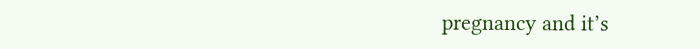pregnancy and it’s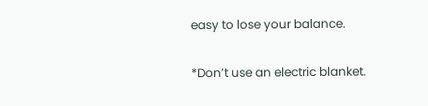easy to lose your balance.

*Don’t use an electric blanket.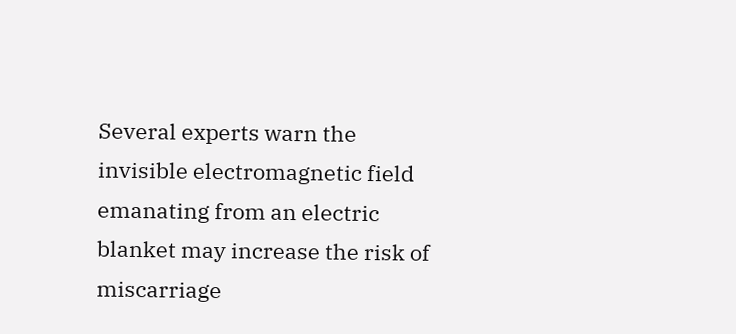Several experts warn the invisible electromagnetic field emanating from an electric blanket may increase the risk of miscarriage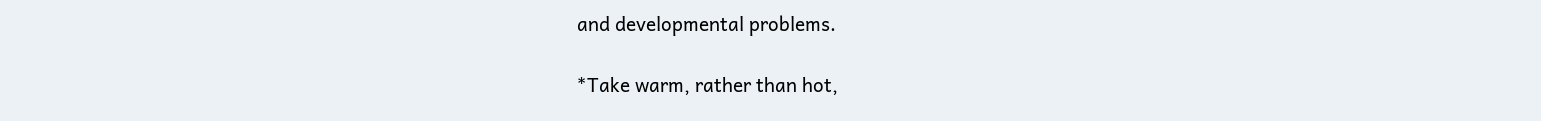and developmental problems.

*Take warm, rather than hot,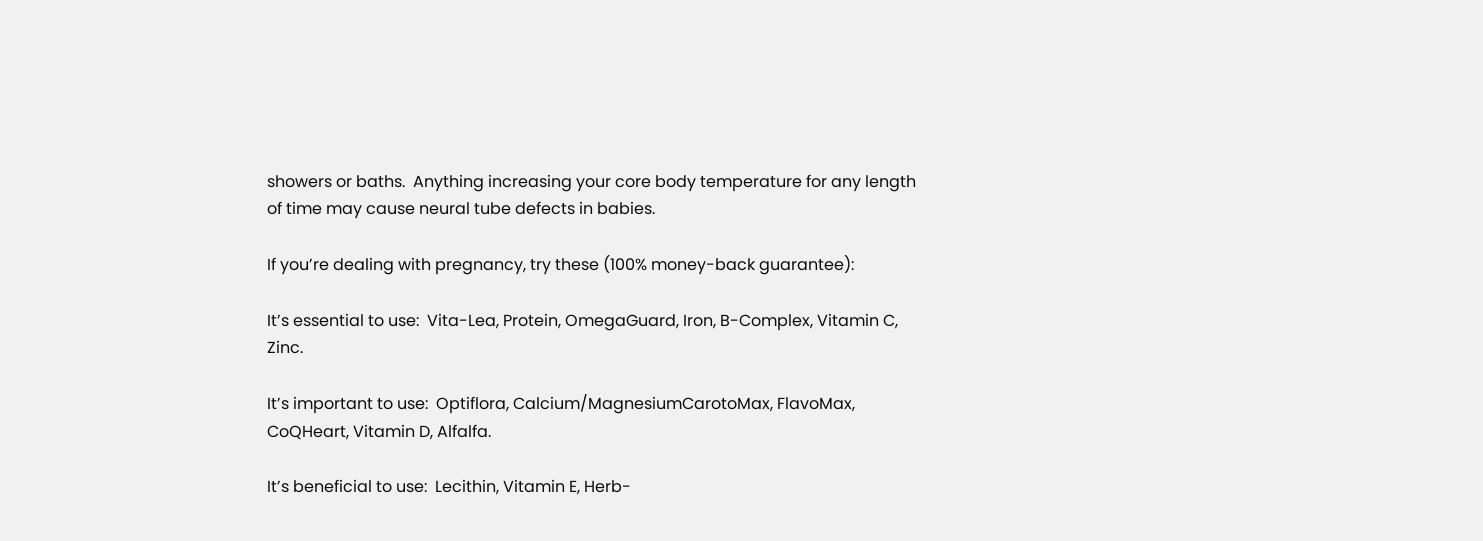showers or baths.  Anything increasing your core body temperature for any length of time may cause neural tube defects in babies.

If you’re dealing with pregnancy, try these (100% money-back guarantee):

It’s essential to use:  Vita-Lea, Protein, OmegaGuard, Iron, B-Complex, Vitamin C, Zinc.

It’s important to use:  Optiflora, Calcium/MagnesiumCarotoMax, FlavoMax, CoQHeart, Vitamin D, Alfalfa.

It’s beneficial to use:  Lecithin, Vitamin E, Herb-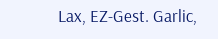Lax, EZ-Gest. Garlic,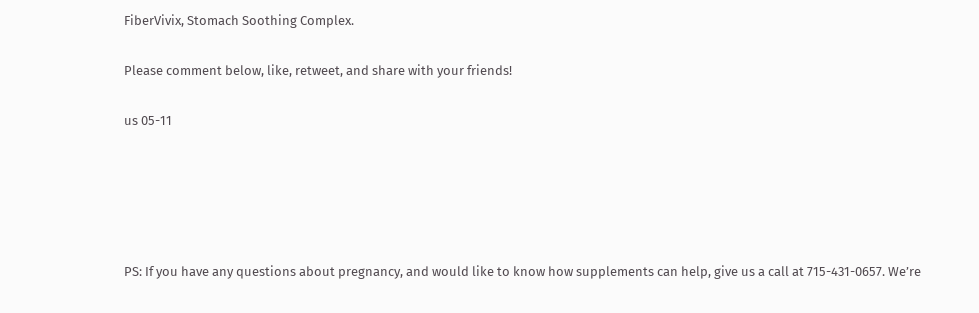FiberVivix, Stomach Soothing Complex.

Please comment below, like, retweet, and share with your friends!

us 05-11





PS: If you have any questions about pregnancy, and would like to know how supplements can help, give us a call at 715-431-0657. We’re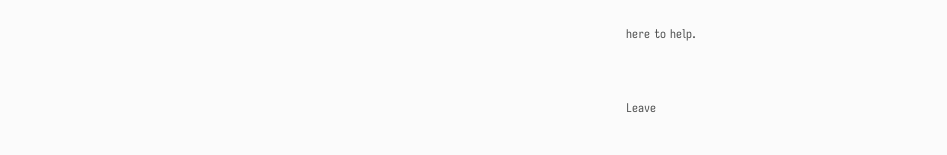here to help.


Leave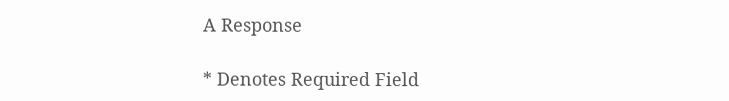A Response

* Denotes Required Field